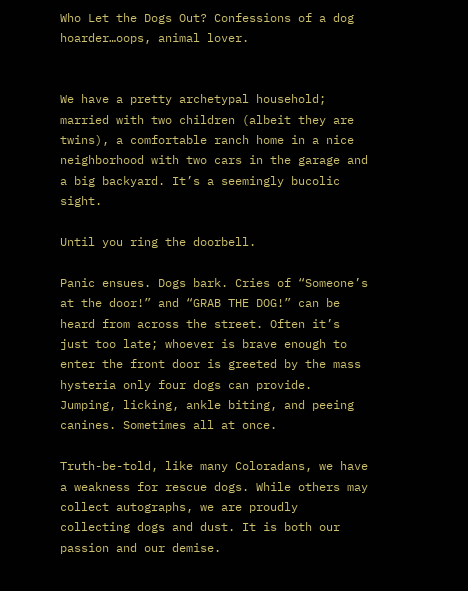Who Let the Dogs Out? Confessions of a dog hoarder…oops, animal lover.


We have a pretty archetypal household; married with two children (albeit they are twins), a comfortable ranch home in a nice neighborhood with two cars in the garage and a big backyard. It’s a seemingly bucolic sight.

Until you ring the doorbell.

Panic ensues. Dogs bark. Cries of “Someone’s at the door!” and “GRAB THE DOG!” can be heard from across the street. Often it’s just too late; whoever is brave enough to enter the front door is greeted by the mass hysteria only four dogs can provide. Jumping, licking, ankle biting, and peeing canines. Sometimes all at once.

Truth-be-told, like many Coloradans, we have a weakness for rescue dogs. While others may collect autographs, we are proudly collecting dogs and dust. It is both our passion and our demise.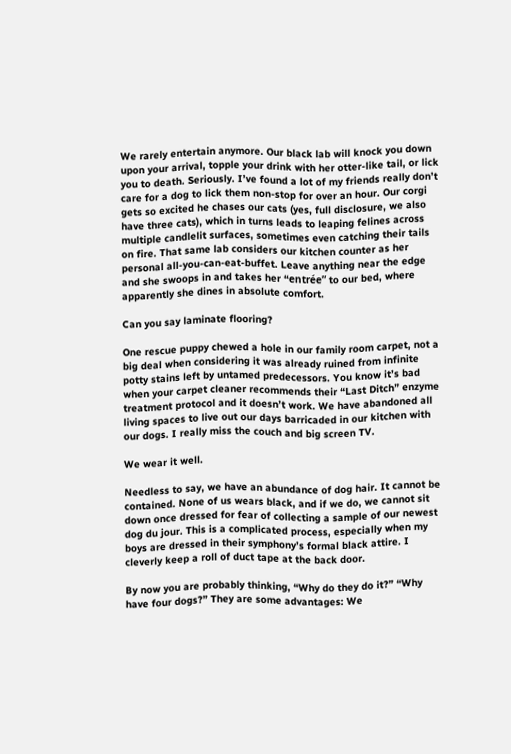We rarely entertain anymore. Our black lab will knock you down upon your arrival, topple your drink with her otter-like tail, or lick you to death. Seriously. I’ve found a lot of my friends really don’t care for a dog to lick them non-stop for over an hour. Our corgi gets so excited he chases our cats (yes, full disclosure, we also have three cats), which in turns leads to leaping felines across multiple candlelit surfaces, sometimes even catching their tails on fire. That same lab considers our kitchen counter as her personal all-you-can-eat-buffet. Leave anything near the edge and she swoops in and takes her “entrée” to our bed, where apparently she dines in absolute comfort.

Can you say laminate flooring?

One rescue puppy chewed a hole in our family room carpet, not a big deal when considering it was already ruined from infinite potty stains left by untamed predecessors. You know it’s bad when your carpet cleaner recommends their “Last Ditch” enzyme treatment protocol and it doesn’t work. We have abandoned all living spaces to live out our days barricaded in our kitchen with our dogs. I really miss the couch and big screen TV.

We wear it well.

Needless to say, we have an abundance of dog hair. It cannot be contained. None of us wears black, and if we do, we cannot sit down once dressed for fear of collecting a sample of our newest dog du jour. This is a complicated process, especially when my boys are dressed in their symphony’s formal black attire. I cleverly keep a roll of duct tape at the back door.

By now you are probably thinking, “Why do they do it?” “Why have four dogs?” They are some advantages: We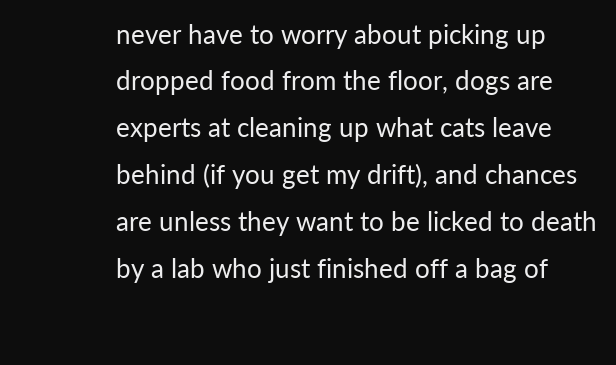never have to worry about picking up dropped food from the floor, dogs are experts at cleaning up what cats leave behind (if you get my drift), and chances are unless they want to be licked to death by a lab who just finished off a bag of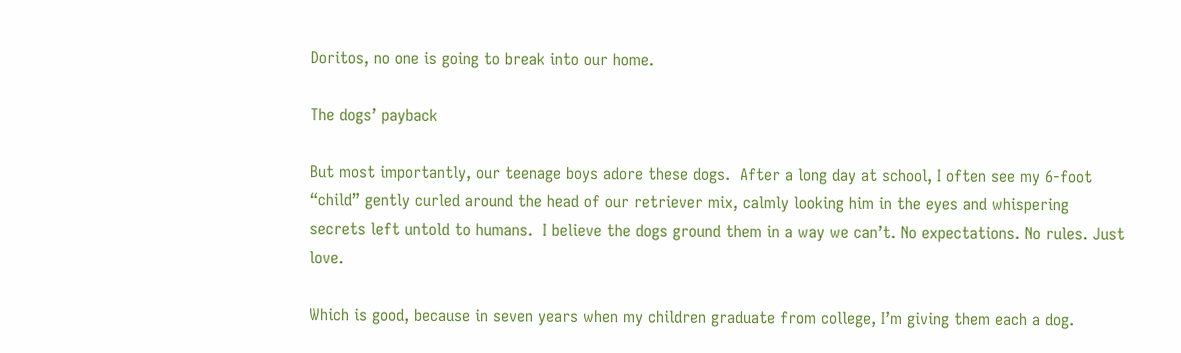Doritos, no one is going to break into our home.

The dogs’ payback

But most importantly, our teenage boys adore these dogs.  After a long day at school, I often see my 6-foot “child” gently curled around the head of our retriever mix, calmly looking him in the eyes and whispering secrets left untold to humans.  I believe the dogs ground them in a way we can’t. No expectations. No rules. Just love.

Which is good, because in seven years when my children graduate from college, I’m giving them each a dog.